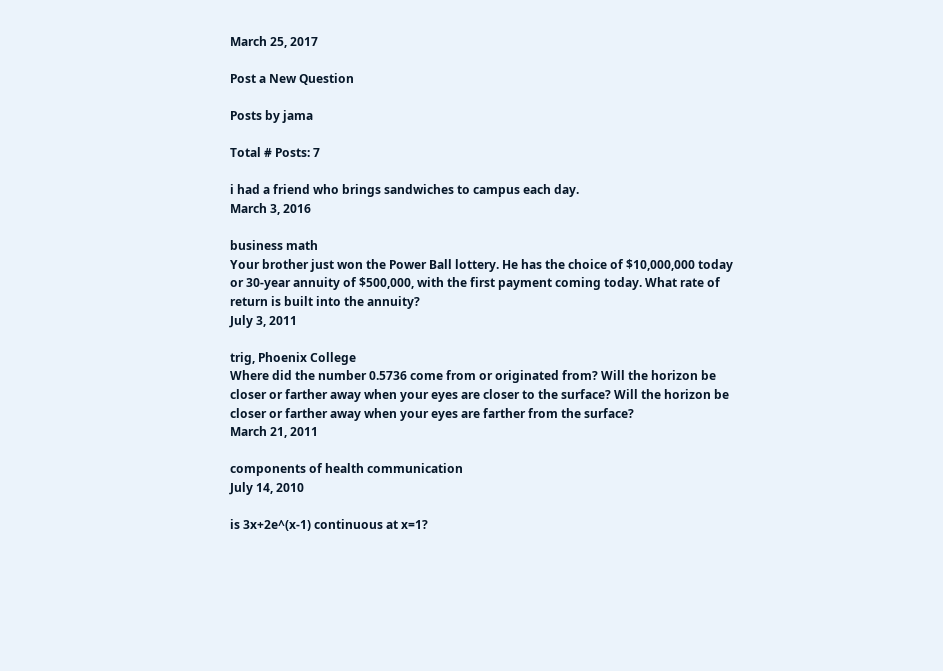March 25, 2017

Post a New Question

Posts by jama

Total # Posts: 7

i had a friend who brings sandwiches to campus each day.
March 3, 2016

business math
Your brother just won the Power Ball lottery. He has the choice of $10,000,000 today or 30-year annuity of $500,000, with the first payment coming today. What rate of return is built into the annuity?
July 3, 2011

trig, Phoenix College
Where did the number 0.5736 come from or originated from? Will the horizon be closer or farther away when your eyes are closer to the surface? Will the horizon be closer or farther away when your eyes are farther from the surface?
March 21, 2011

components of health communication
July 14, 2010

is 3x+2e^(x-1) continuous at x=1?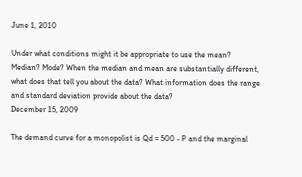June 1, 2010

Under what conditions might it be appropriate to use the mean? Median? Mode? When the median and mean are substantially different, what does that tell you about the data? What information does the range and standard deviation provide about the data?
December 15, 2009

The demand curve for a monopolist is Qd = 500 - P and the marginal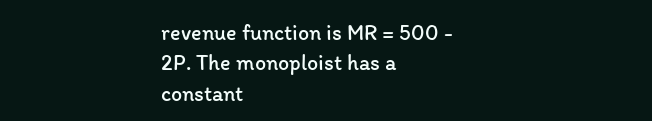revenue function is MR = 500 - 2P. The monoploist has a constant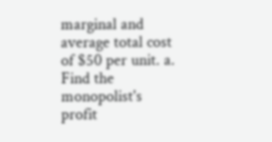marginal and average total cost of $50 per unit. a. Find the monopolist's profit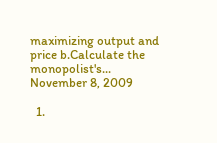maximizing output and price b.Calculate the monopolist's...
November 8, 2009

  1.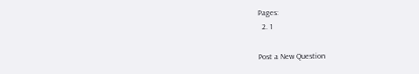Pages:
  2. 1

Post a New Question